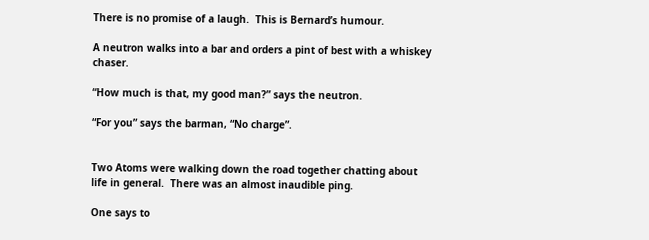There is no promise of a laugh.  This is Bernard’s humour.

A neutron walks into a bar and orders a pint of best with a whiskey chaser.

“How much is that, my good man?” says the neutron.

“For you” says the barman, “No charge”.


Two Atoms were walking down the road together chatting about life in general.  There was an almost inaudible ping.

One says to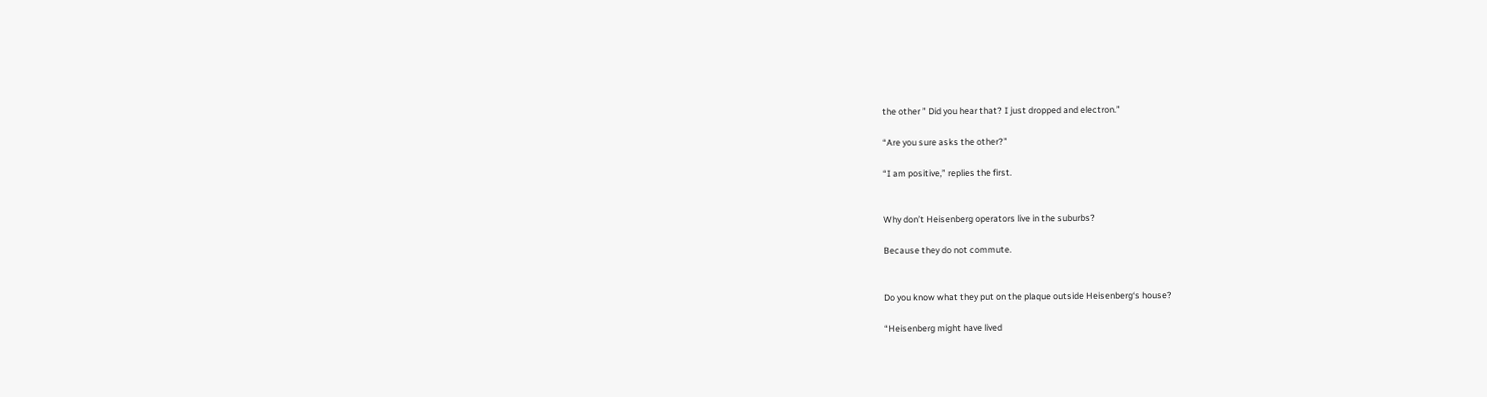the other ” Did you hear that? I just dropped and electron.”

“Are you sure asks the other?”

“I am positive,” replies the first.


Why don’t Heisenberg operators live in the suburbs?

Because they do not commute.


Do you know what they put on the plaque outside Heisenberg‘s house?

“Heisenberg might have lived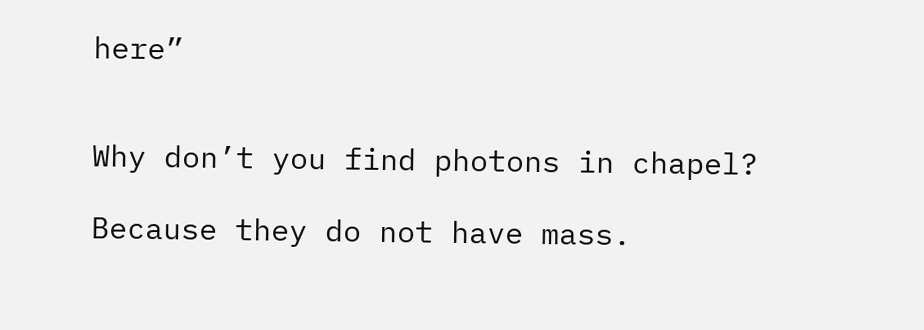here”


Why don’t you find photons in chapel?

Because they do not have mass.